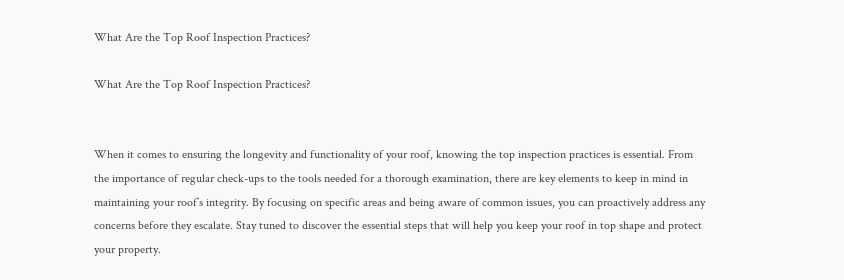What Are the Top Roof Inspection Practices?

What Are the Top Roof Inspection Practices?


When it comes to ensuring the longevity and functionality of your roof, knowing the top inspection practices is essential. From the importance of regular check-ups to the tools needed for a thorough examination, there are key elements to keep in mind in maintaining your roof’s integrity. By focusing on specific areas and being aware of common issues, you can proactively address any concerns before they escalate. Stay tuned to discover the essential steps that will help you keep your roof in top shape and protect your property.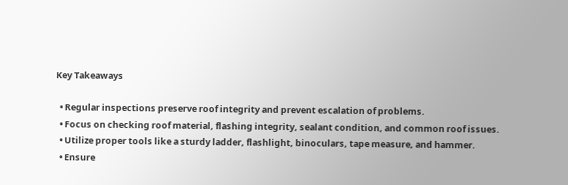Key Takeaways

  • Regular inspections preserve roof integrity and prevent escalation of problems.
  • Focus on checking roof material, flashing integrity, sealant condition, and common roof issues.
  • Utilize proper tools like a sturdy ladder, flashlight, binoculars, tape measure, and hammer.
  • Ensure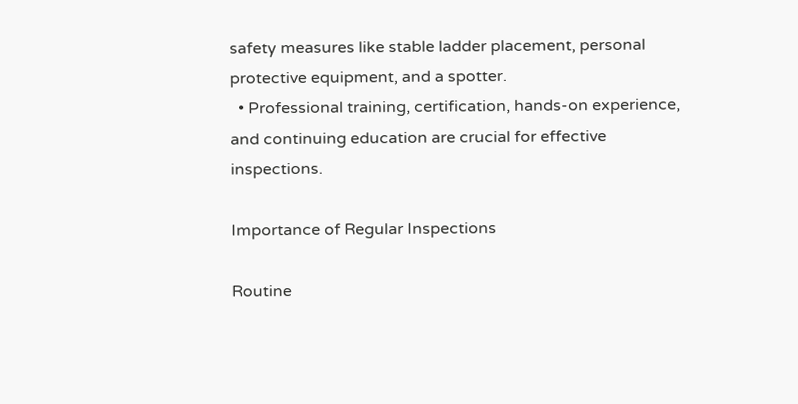safety measures like stable ladder placement, personal protective equipment, and a spotter.
  • Professional training, certification, hands-on experience, and continuing education are crucial for effective inspections.

Importance of Regular Inspections

Routine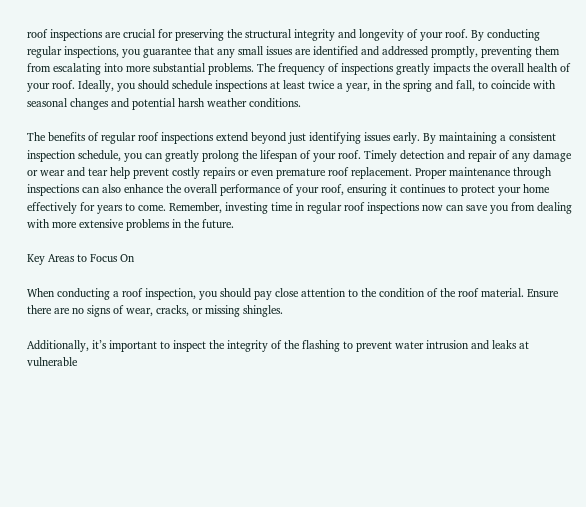roof inspections are crucial for preserving the structural integrity and longevity of your roof. By conducting regular inspections, you guarantee that any small issues are identified and addressed promptly, preventing them from escalating into more substantial problems. The frequency of inspections greatly impacts the overall health of your roof. Ideally, you should schedule inspections at least twice a year, in the spring and fall, to coincide with seasonal changes and potential harsh weather conditions.

The benefits of regular roof inspections extend beyond just identifying issues early. By maintaining a consistent inspection schedule, you can greatly prolong the lifespan of your roof. Timely detection and repair of any damage or wear and tear help prevent costly repairs or even premature roof replacement. Proper maintenance through inspections can also enhance the overall performance of your roof, ensuring it continues to protect your home effectively for years to come. Remember, investing time in regular roof inspections now can save you from dealing with more extensive problems in the future.

Key Areas to Focus On

When conducting a roof inspection, you should pay close attention to the condition of the roof material. Ensure there are no signs of wear, cracks, or missing shingles.

Additionally, it’s important to inspect the integrity of the flashing to prevent water intrusion and leaks at vulnerable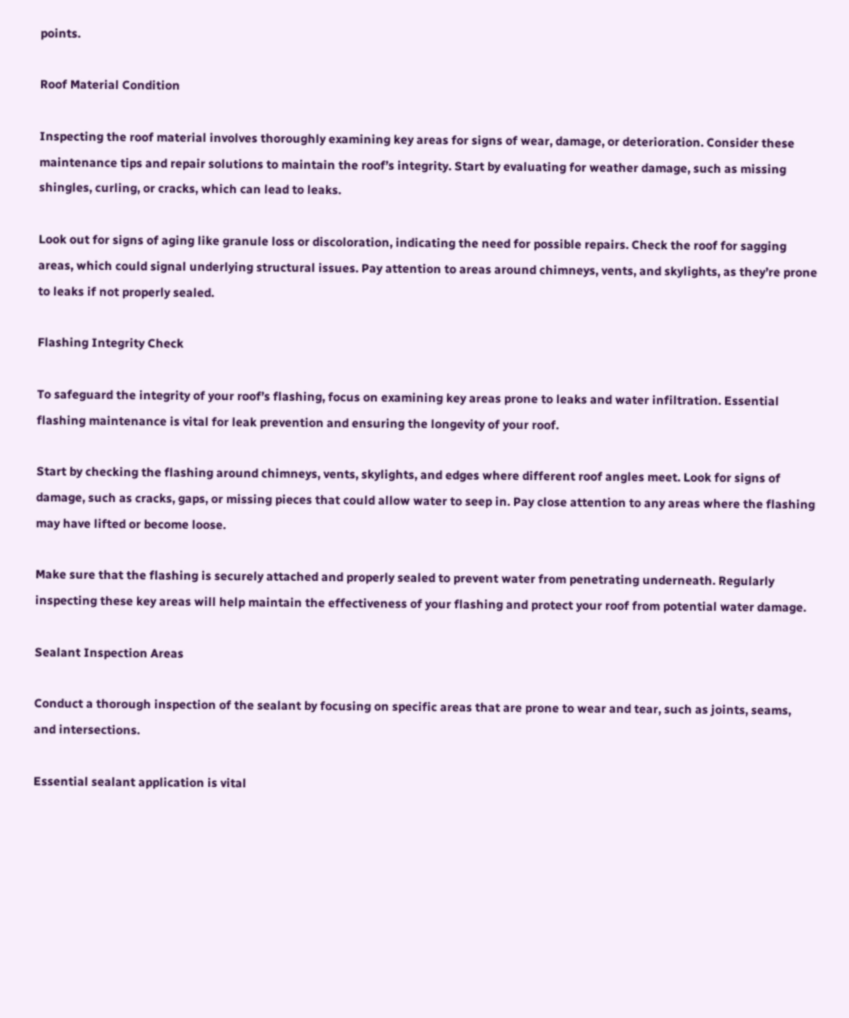points.

Roof Material Condition

Inspecting the roof material involves thoroughly examining key areas for signs of wear, damage, or deterioration. Consider these maintenance tips and repair solutions to maintain the roof’s integrity. Start by evaluating for weather damage, such as missing shingles, curling, or cracks, which can lead to leaks.

Look out for signs of aging like granule loss or discoloration, indicating the need for possible repairs. Check the roof for sagging areas, which could signal underlying structural issues. Pay attention to areas around chimneys, vents, and skylights, as they’re prone to leaks if not properly sealed.

Flashing Integrity Check

To safeguard the integrity of your roof’s flashing, focus on examining key areas prone to leaks and water infiltration. Essential flashing maintenance is vital for leak prevention and ensuring the longevity of your roof.

Start by checking the flashing around chimneys, vents, skylights, and edges where different roof angles meet. Look for signs of damage, such as cracks, gaps, or missing pieces that could allow water to seep in. Pay close attention to any areas where the flashing may have lifted or become loose.

Make sure that the flashing is securely attached and properly sealed to prevent water from penetrating underneath. Regularly inspecting these key areas will help maintain the effectiveness of your flashing and protect your roof from potential water damage.

Sealant Inspection Areas

Conduct a thorough inspection of the sealant by focusing on specific areas that are prone to wear and tear, such as joints, seams, and intersections.

Essential sealant application is vital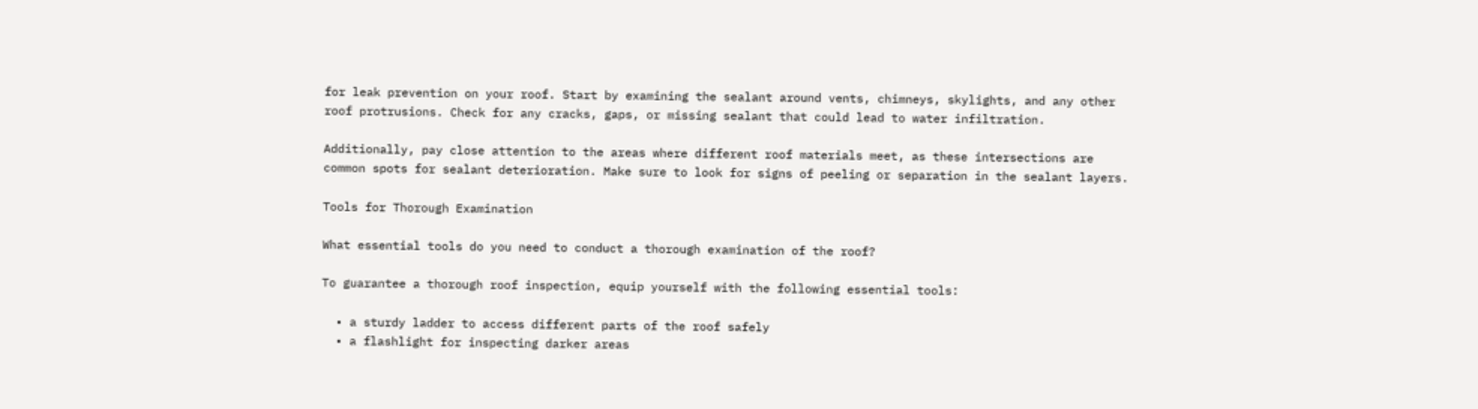for leak prevention on your roof. Start by examining the sealant around vents, chimneys, skylights, and any other roof protrusions. Check for any cracks, gaps, or missing sealant that could lead to water infiltration.

Additionally, pay close attention to the areas where different roof materials meet, as these intersections are common spots for sealant deterioration. Make sure to look for signs of peeling or separation in the sealant layers.

Tools for Thorough Examination

What essential tools do you need to conduct a thorough examination of the roof?

To guarantee a thorough roof inspection, equip yourself with the following essential tools:

  • a sturdy ladder to access different parts of the roof safely
  • a flashlight for inspecting darker areas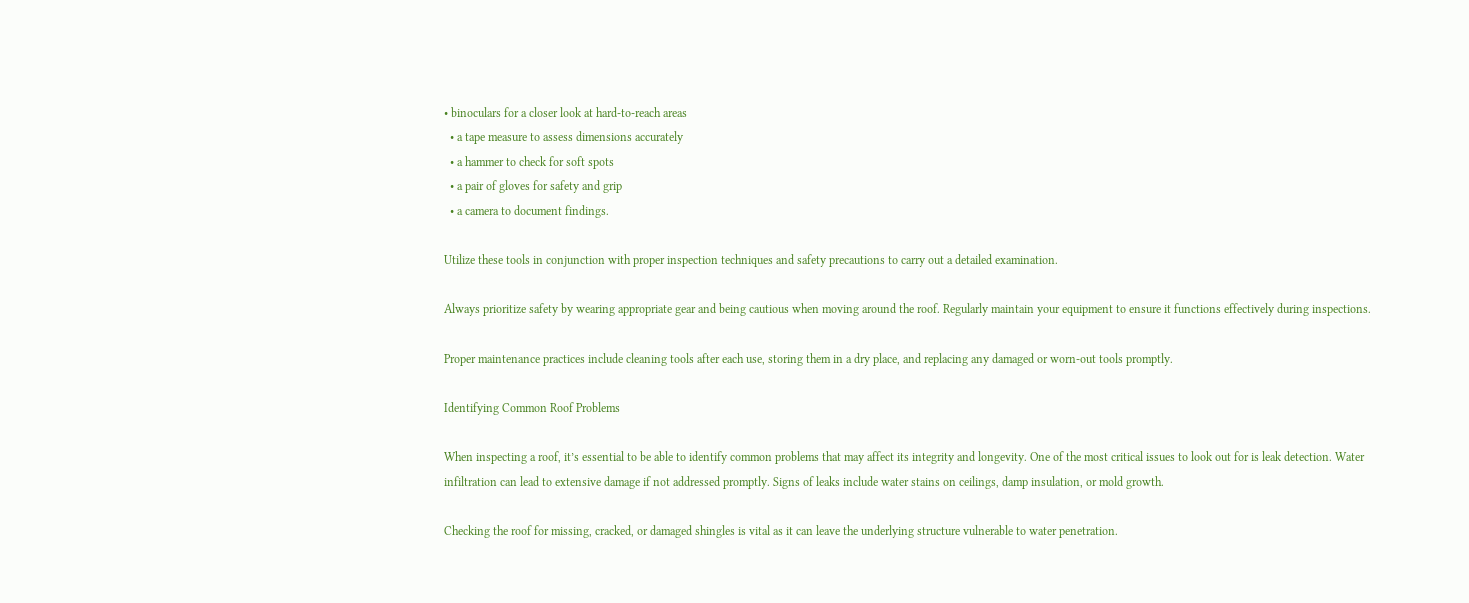• binoculars for a closer look at hard-to-reach areas
  • a tape measure to assess dimensions accurately
  • a hammer to check for soft spots
  • a pair of gloves for safety and grip
  • a camera to document findings.

Utilize these tools in conjunction with proper inspection techniques and safety precautions to carry out a detailed examination.

Always prioritize safety by wearing appropriate gear and being cautious when moving around the roof. Regularly maintain your equipment to ensure it functions effectively during inspections.

Proper maintenance practices include cleaning tools after each use, storing them in a dry place, and replacing any damaged or worn-out tools promptly.

Identifying Common Roof Problems

When inspecting a roof, it’s essential to be able to identify common problems that may affect its integrity and longevity. One of the most critical issues to look out for is leak detection. Water infiltration can lead to extensive damage if not addressed promptly. Signs of leaks include water stains on ceilings, damp insulation, or mold growth.

Checking the roof for missing, cracked, or damaged shingles is vital as it can leave the underlying structure vulnerable to water penetration.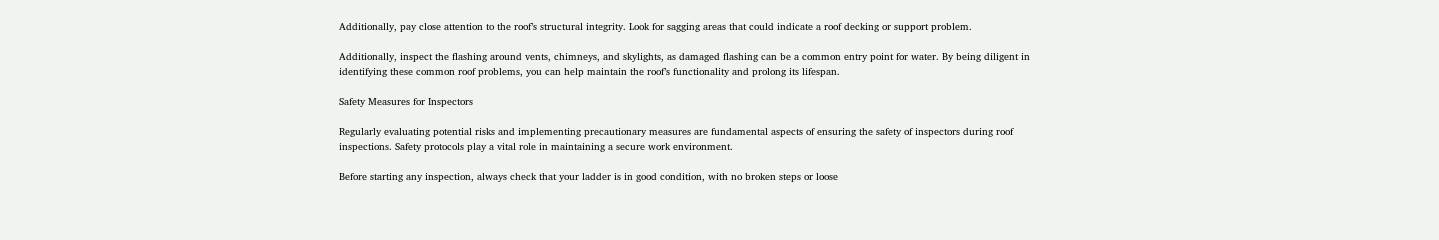Additionally, pay close attention to the roof’s structural integrity. Look for sagging areas that could indicate a roof decking or support problem.

Additionally, inspect the flashing around vents, chimneys, and skylights, as damaged flashing can be a common entry point for water. By being diligent in identifying these common roof problems, you can help maintain the roof’s functionality and prolong its lifespan.

Safety Measures for Inspectors

Regularly evaluating potential risks and implementing precautionary measures are fundamental aspects of ensuring the safety of inspectors during roof inspections. Safety protocols play a vital role in maintaining a secure work environment.

Before starting any inspection, always check that your ladder is in good condition, with no broken steps or loose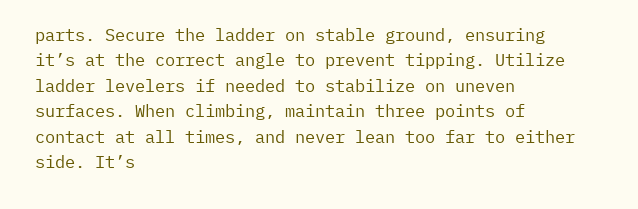parts. Secure the ladder on stable ground, ensuring it’s at the correct angle to prevent tipping. Utilize ladder levelers if needed to stabilize on uneven surfaces. When climbing, maintain three points of contact at all times, and never lean too far to either side. It’s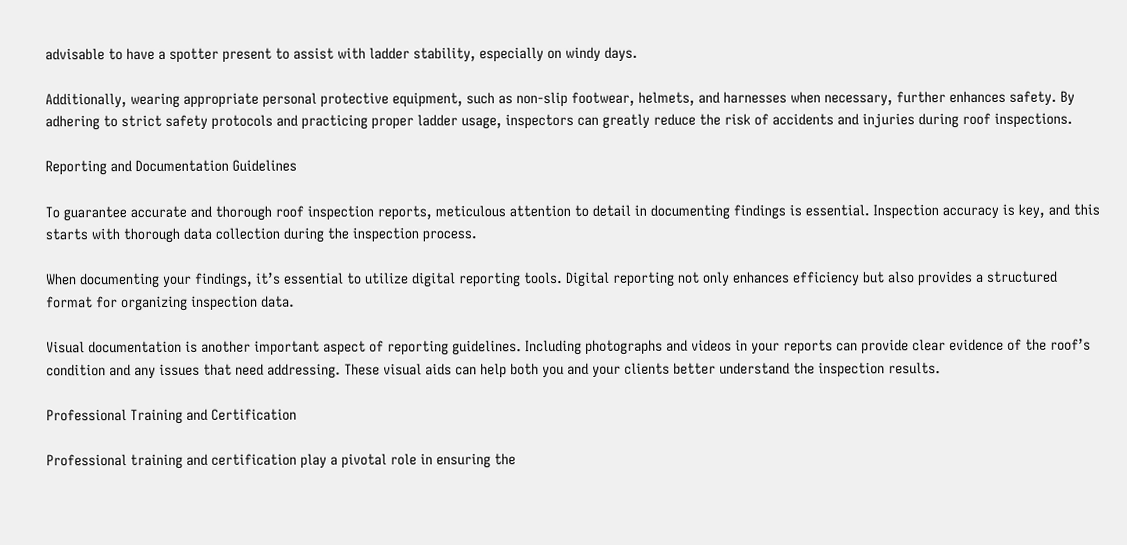advisable to have a spotter present to assist with ladder stability, especially on windy days.

Additionally, wearing appropriate personal protective equipment, such as non-slip footwear, helmets, and harnesses when necessary, further enhances safety. By adhering to strict safety protocols and practicing proper ladder usage, inspectors can greatly reduce the risk of accidents and injuries during roof inspections.

Reporting and Documentation Guidelines

To guarantee accurate and thorough roof inspection reports, meticulous attention to detail in documenting findings is essential. Inspection accuracy is key, and this starts with thorough data collection during the inspection process.

When documenting your findings, it’s essential to utilize digital reporting tools. Digital reporting not only enhances efficiency but also provides a structured format for organizing inspection data.

Visual documentation is another important aspect of reporting guidelines. Including photographs and videos in your reports can provide clear evidence of the roof’s condition and any issues that need addressing. These visual aids can help both you and your clients better understand the inspection results.

Professional Training and Certification

Professional training and certification play a pivotal role in ensuring the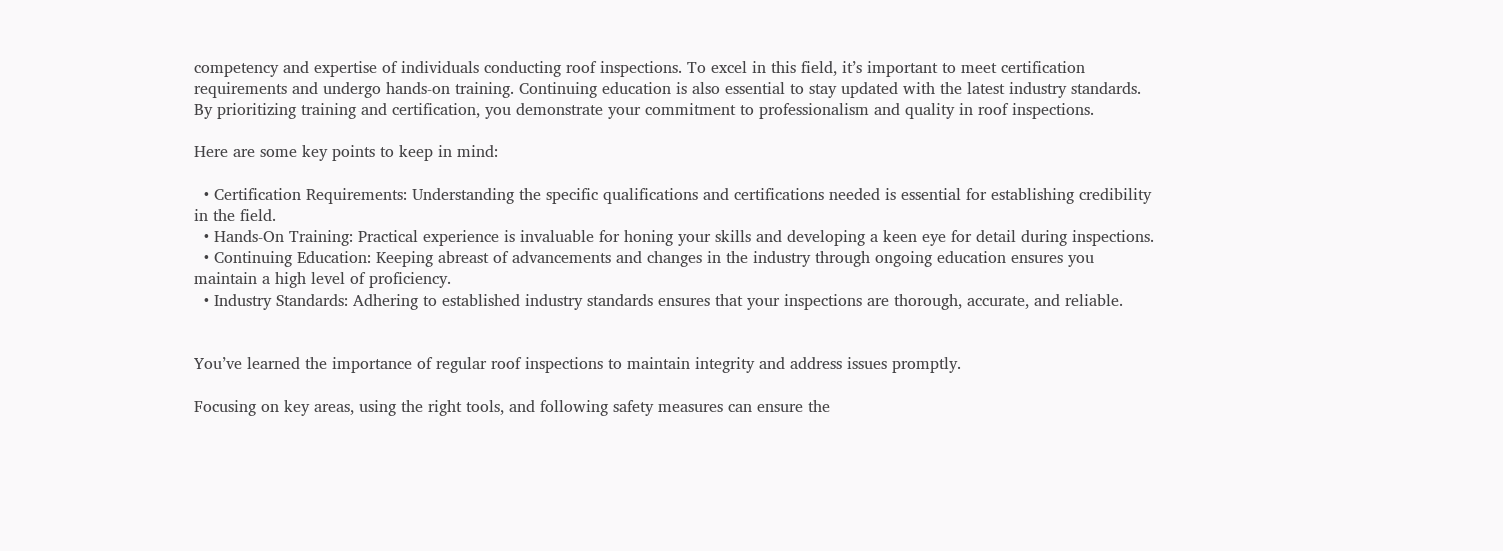competency and expertise of individuals conducting roof inspections. To excel in this field, it’s important to meet certification requirements and undergo hands-on training. Continuing education is also essential to stay updated with the latest industry standards. By prioritizing training and certification, you demonstrate your commitment to professionalism and quality in roof inspections.

Here are some key points to keep in mind:

  • Certification Requirements: Understanding the specific qualifications and certifications needed is essential for establishing credibility in the field.
  • Hands-On Training: Practical experience is invaluable for honing your skills and developing a keen eye for detail during inspections.
  • Continuing Education: Keeping abreast of advancements and changes in the industry through ongoing education ensures you maintain a high level of proficiency.
  • Industry Standards: Adhering to established industry standards ensures that your inspections are thorough, accurate, and reliable.


You’ve learned the importance of regular roof inspections to maintain integrity and address issues promptly.

Focusing on key areas, using the right tools, and following safety measures can ensure the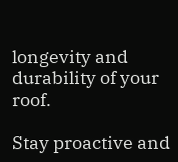longevity and durability of your roof.

Stay proactive and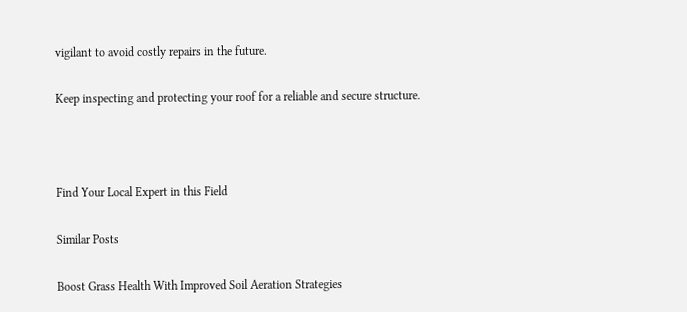vigilant to avoid costly repairs in the future.

Keep inspecting and protecting your roof for a reliable and secure structure.



Find Your Local Expert in this Field

Similar Posts

Boost Grass Health With Improved Soil Aeration Strategies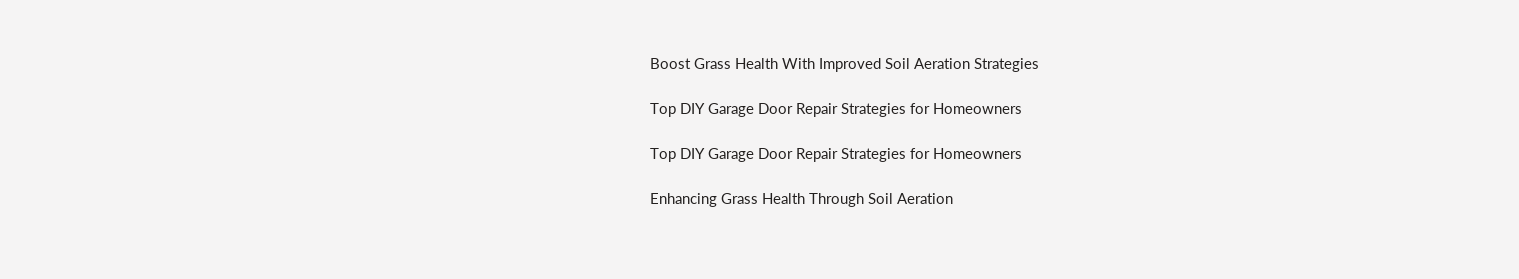Boost Grass Health With Improved Soil Aeration Strategies

Top DIY Garage Door Repair Strategies for Homeowners

Top DIY Garage Door Repair Strategies for Homeowners

Enhancing Grass Health Through Soil Aeration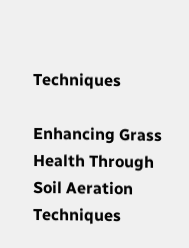Techniques

Enhancing Grass Health Through Soil Aeration Techniques